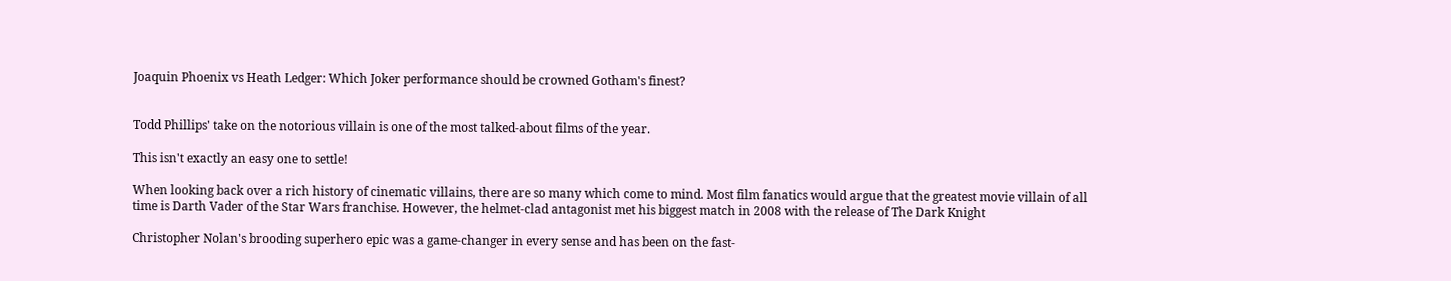Joaquin Phoenix vs Heath Ledger: Which Joker performance should be crowned Gotham's finest?


Todd Phillips' take on the notorious villain is one of the most talked-about films of the year.

This isn't exactly an easy one to settle!

When looking back over a rich history of cinematic villains, there are so many which come to mind. Most film fanatics would argue that the greatest movie villain of all time is Darth Vader of the Star Wars franchise. However, the helmet-clad antagonist met his biggest match in 2008 with the release of The Dark Knight

Christopher Nolan's brooding superhero epic was a game-changer in every sense and has been on the fast-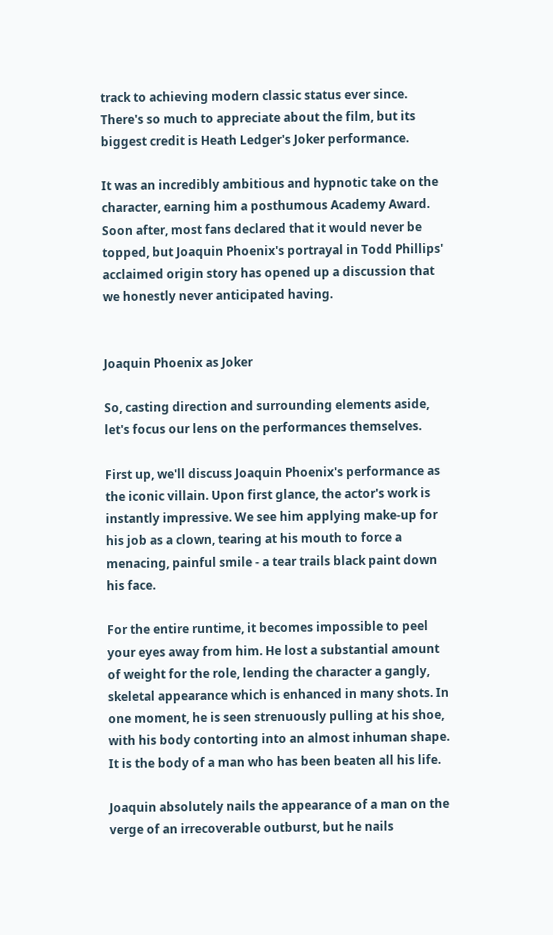track to achieving modern classic status ever since. There's so much to appreciate about the film, but its biggest credit is Heath Ledger's Joker performance.

It was an incredibly ambitious and hypnotic take on the character, earning him a posthumous Academy Award. Soon after, most fans declared that it would never be topped, but Joaquin Phoenix's portrayal in Todd Phillips' acclaimed origin story has opened up a discussion that we honestly never anticipated having.


Joaquin Phoenix as Joker

So, casting direction and surrounding elements aside, let's focus our lens on the performances themselves.

First up, we'll discuss Joaquin Phoenix's performance as the iconic villain. Upon first glance, the actor's work is instantly impressive. We see him applying make-up for his job as a clown, tearing at his mouth to force a menacing, painful smile - a tear trails black paint down his face.

For the entire runtime, it becomes impossible to peel your eyes away from him. He lost a substantial amount of weight for the role, lending the character a gangly, skeletal appearance which is enhanced in many shots. In one moment, he is seen strenuously pulling at his shoe, with his body contorting into an almost inhuman shape. It is the body of a man who has been beaten all his life.

Joaquin absolutely nails the appearance of a man on the verge of an irrecoverable outburst, but he nails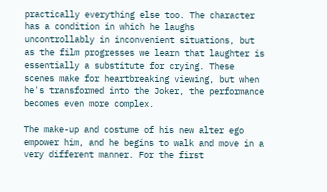practically everything else too. The character has a condition in which he laughs uncontrollably in inconvenient situations, but as the film progresses we learn that laughter is essentially a substitute for crying. These scenes make for heartbreaking viewing, but when he's transformed into the Joker, the performance becomes even more complex.

The make-up and costume of his new alter ego empower him, and he begins to walk and move in a very different manner. For the first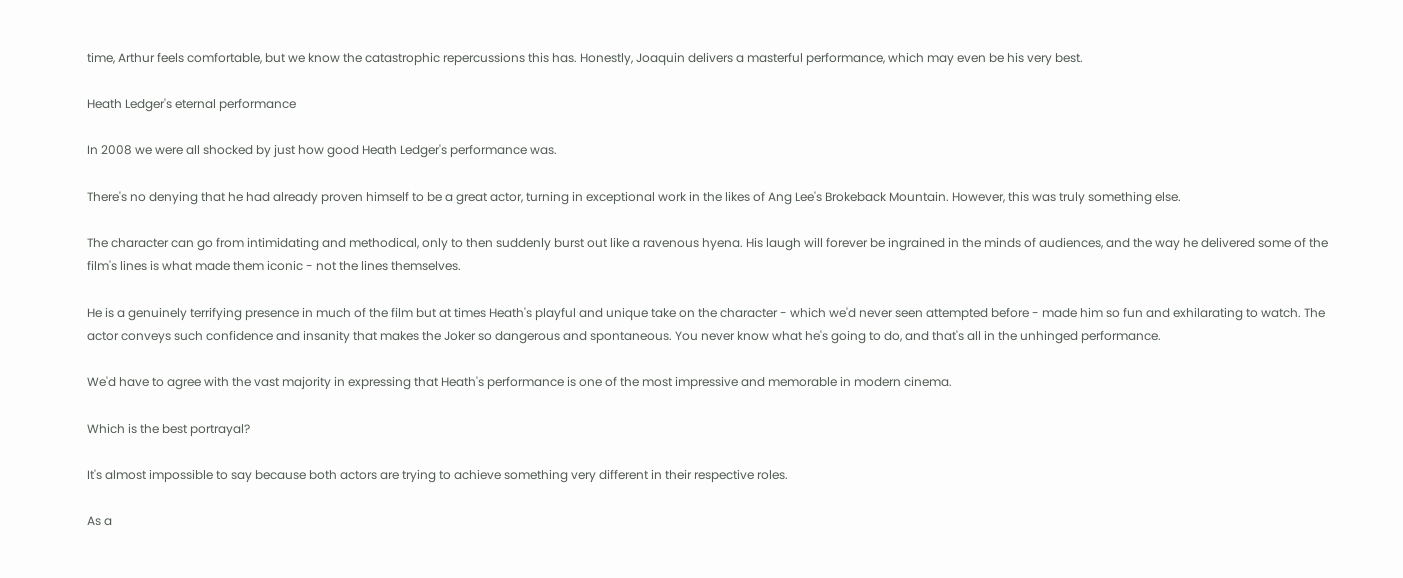time, Arthur feels comfortable, but we know the catastrophic repercussions this has. Honestly, Joaquin delivers a masterful performance, which may even be his very best.

Heath Ledger's eternal performance

In 2008 we were all shocked by just how good Heath Ledger's performance was.

There's no denying that he had already proven himself to be a great actor, turning in exceptional work in the likes of Ang Lee's Brokeback Mountain. However, this was truly something else.

The character can go from intimidating and methodical, only to then suddenly burst out like a ravenous hyena. His laugh will forever be ingrained in the minds of audiences, and the way he delivered some of the film's lines is what made them iconic - not the lines themselves.

He is a genuinely terrifying presence in much of the film but at times Heath's playful and unique take on the character - which we'd never seen attempted before - made him so fun and exhilarating to watch. The actor conveys such confidence and insanity that makes the Joker so dangerous and spontaneous. You never know what he's going to do, and that's all in the unhinged performance.

We'd have to agree with the vast majority in expressing that Heath's performance is one of the most impressive and memorable in modern cinema.

Which is the best portrayal?

It's almost impossible to say because both actors are trying to achieve something very different in their respective roles.

As a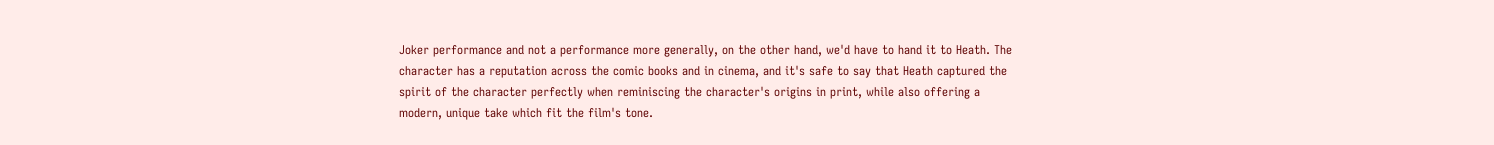Joker performance and not a performance more generally, on the other hand, we'd have to hand it to Heath. The character has a reputation across the comic books and in cinema, and it's safe to say that Heath captured the spirit of the character perfectly when reminiscing the character's origins in print, while also offering a modern, unique take which fit the film's tone.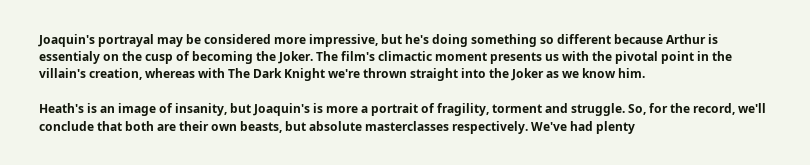Joaquin's portrayal may be considered more impressive, but he's doing something so different because Arthur is essentialy on the cusp of becoming the Joker. The film's climactic moment presents us with the pivotal point in the villain's creation, whereas with The Dark Knight we're thrown straight into the Joker as we know him.

Heath's is an image of insanity, but Joaquin's is more a portrait of fragility, torment and struggle. So, for the record, we'll conclude that both are their own beasts, but absolute masterclasses respectively. We've had plenty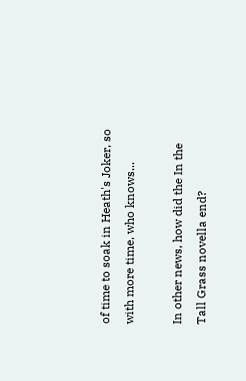of time to soak in Heath's Joker, so with more time, who knows...

In other news, how did the In the Tall Grass novella end?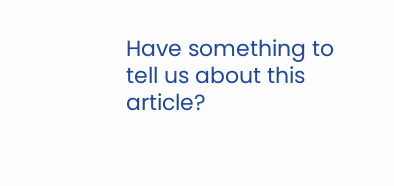Have something to tell us about this article?